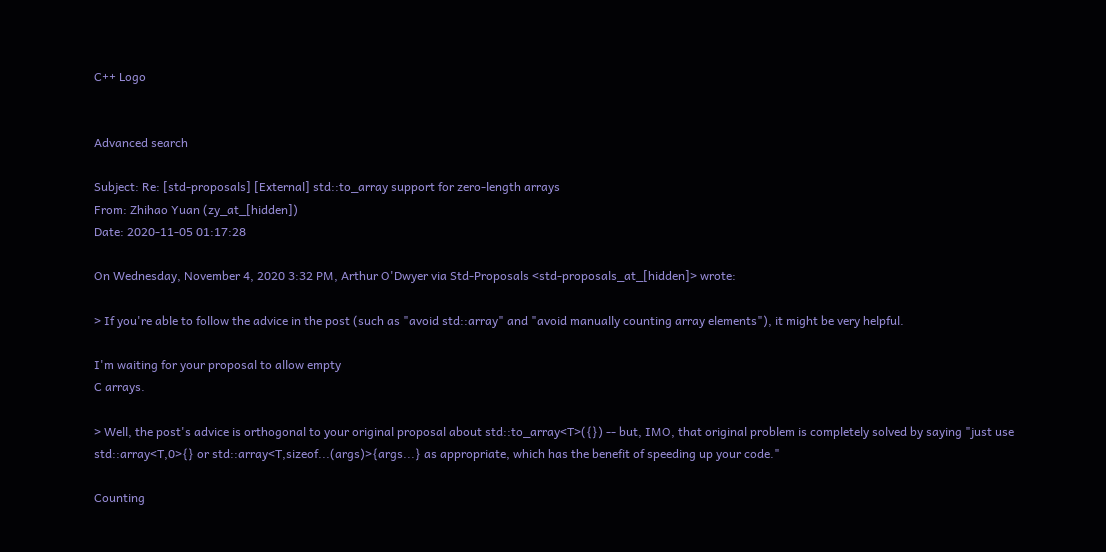C++ Logo


Advanced search

Subject: Re: [std-proposals] [External] std::to_array support for zero-length arrays
From: Zhihao Yuan (zy_at_[hidden])
Date: 2020-11-05 01:17:28

On Wednesday, November 4, 2020 3:32 PM, Arthur O'Dwyer via Std-Proposals <std-proposals_at_[hidden]> wrote:

> If you're able to follow the advice in the post (such as "avoid std::array" and "avoid manually counting array elements"), it might be very helpful.

I'm waiting for your proposal to allow empty
C arrays.

> Well, the post's advice is orthogonal to your original proposal about std::to_array<T>({}) -- but, IMO, that original problem is completely solved by saying "just use std::array<T,0>{} or std::array<T,sizeof...(args)>{args...} as appropriate, which has the benefit of speeding up your code."

Counting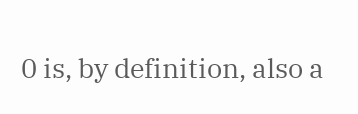0 is, by definition, also a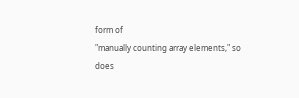form of
"manually counting array elements," so
does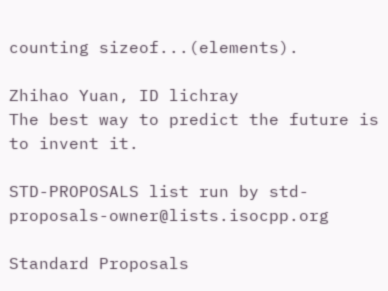counting sizeof...(elements).

Zhihao Yuan, ID lichray
The best way to predict the future is to invent it.

STD-PROPOSALS list run by std-proposals-owner@lists.isocpp.org

Standard Proposals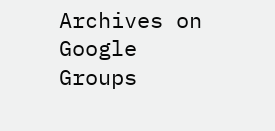Archives on Google Groups